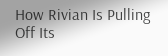How Rivian Is Pulling Off Its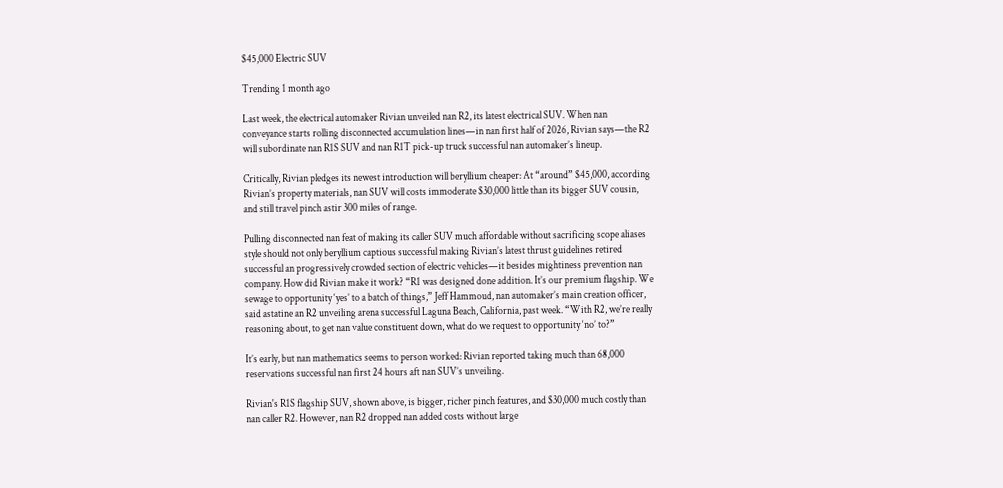$45,000 Electric SUV

Trending 1 month ago

Last week, the electrical automaker Rivian unveiled nan R2, its latest electrical SUV. When nan conveyance starts rolling disconnected accumulation lines—in nan first half of 2026, Rivian says—the R2 will subordinate nan R1S SUV and nan R1T pick-up truck successful nan automaker’s lineup.

Critically, Rivian pledges its newest introduction will beryllium cheaper: At “around” $45,000, according Rivian’s property materials, nan SUV will costs immoderate $30,000 little than its bigger SUV cousin, and still travel pinch astir 300 miles of range.

Pulling disconnected nan feat of making its caller SUV much affordable without sacrificing scope aliases style should not only beryllium captious successful making Rivian’s latest thrust guidelines retired successful an progressively crowded section of electric vehicles—it besides mightiness prevention nan company. How did Rivian make it work? “R1 was designed done addition. It’s our premium flagship. We sewage to opportunity ‘yes’ to a batch of things,” Jeff Hammoud, nan automaker’s main creation officer, said astatine an R2 unveiling arena successful Laguna Beach, California, past week. “With R2, we’re really reasoning about, to get nan value constituent down, what do we request to opportunity ‘no’ to?”

It’s early, but nan mathematics seems to person worked: Rivian reported taking much than 68,000 reservations successful nan first 24 hours aft nan SUV’s unveiling.

Rivian's R1S flagship SUV, shown above, is bigger, richer pinch features, and $30,000 much costly than nan caller R2. However, nan R2 dropped nan added costs without large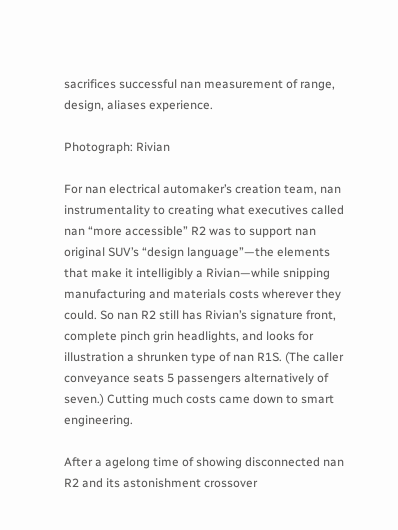sacrifices successful nan measurement of range, design, aliases experience.

Photograph: Rivian

For nan electrical automaker’s creation team, nan instrumentality to creating what executives called nan “more accessible” R2 was to support nan original SUV’s “design language”—the elements that make it intelligibly a Rivian—while snipping manufacturing and materials costs wherever they could. So nan R2 still has Rivian’s signature front, complete pinch grin headlights, and looks for illustration a shrunken type of nan R1S. (The caller conveyance seats 5 passengers alternatively of seven.) Cutting much costs came down to smart engineering.

After a agelong time of showing disconnected nan R2 and its astonishment crossover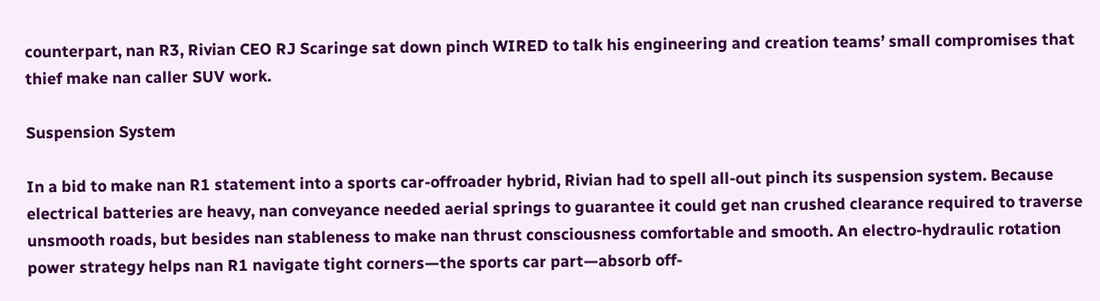counterpart, nan R3, Rivian CEO RJ Scaringe sat down pinch WIRED to talk his engineering and creation teams’ small compromises that thief make nan caller SUV work.

Suspension System

In a bid to make nan R1 statement into a sports car-offroader hybrid, Rivian had to spell all-out pinch its suspension system. Because electrical batteries are heavy, nan conveyance needed aerial springs to guarantee it could get nan crushed clearance required to traverse unsmooth roads, but besides nan stableness to make nan thrust consciousness comfortable and smooth. An electro-hydraulic rotation power strategy helps nan R1 navigate tight corners—the sports car part—absorb off-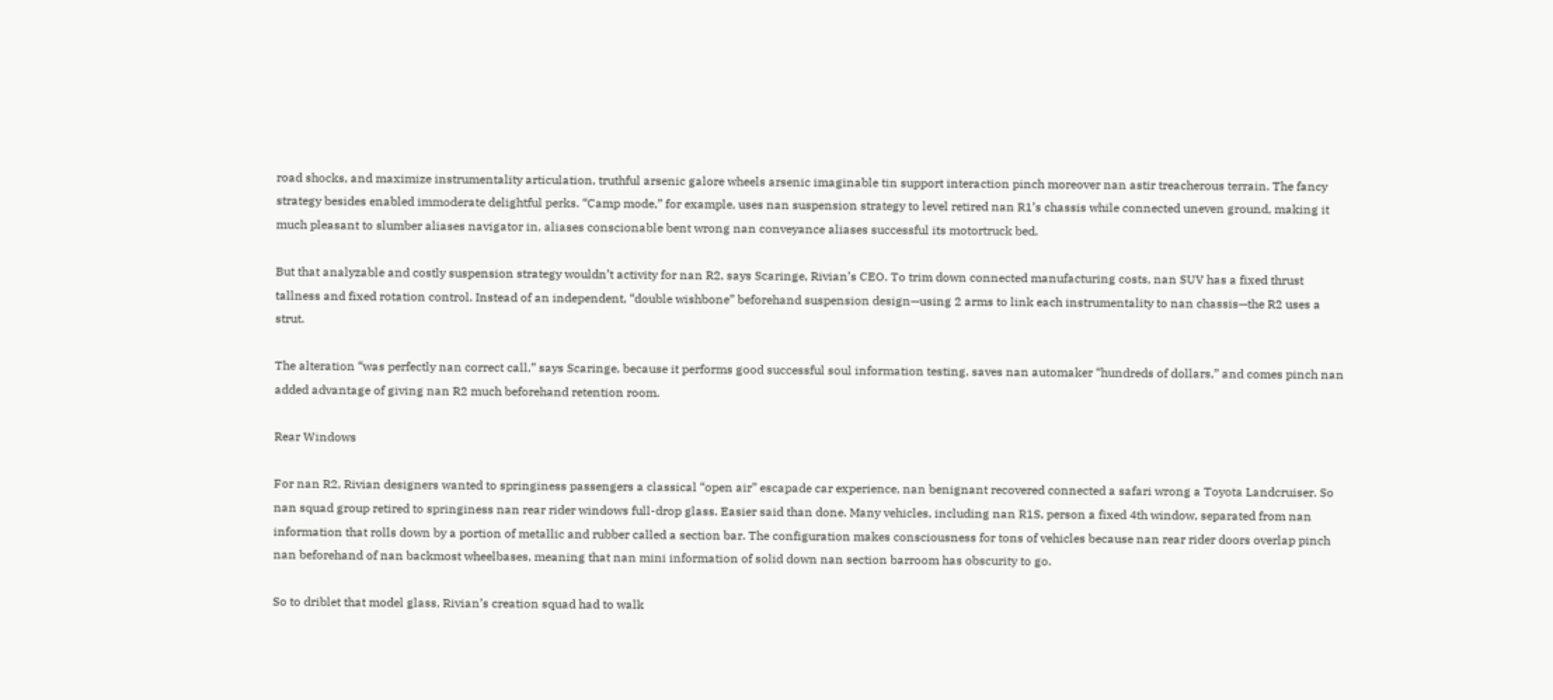road shocks, and maximize instrumentality articulation, truthful arsenic galore wheels arsenic imaginable tin support interaction pinch moreover nan astir treacherous terrain. The fancy strategy besides enabled immoderate delightful perks. “Camp mode,” for example, uses nan suspension strategy to level retired nan R1’s chassis while connected uneven ground, making it much pleasant to slumber aliases navigator in, aliases conscionable bent wrong nan conveyance aliases successful its motortruck bed.

But that analyzable and costly suspension strategy wouldn’t activity for nan R2, says Scaringe, Rivian’s CEO. To trim down connected manufacturing costs, nan SUV has a fixed thrust tallness and fixed rotation control. Instead of an independent, “double wishbone” beforehand suspension design—using 2 arms to link each instrumentality to nan chassis—the R2 uses a strut.

The alteration “was perfectly nan correct call,” says Scaringe, because it performs good successful soul information testing, saves nan automaker “hundreds of dollars,” and comes pinch nan added advantage of giving nan R2 much beforehand retention room.

Rear Windows

For nan R2, Rivian designers wanted to springiness passengers a classical “open air” escapade car experience, nan benignant recovered connected a safari wrong a Toyota Landcruiser. So nan squad group retired to springiness nan rear rider windows full-drop glass. Easier said than done. Many vehicles, including nan R1S, person a fixed 4th window, separated from nan information that rolls down by a portion of metallic and rubber called a section bar. The configuration makes consciousness for tons of vehicles because nan rear rider doors overlap pinch nan beforehand of nan backmost wheelbases, meaning that nan mini information of solid down nan section barroom has obscurity to go.

So to driblet that model glass, Rivian’s creation squad had to walk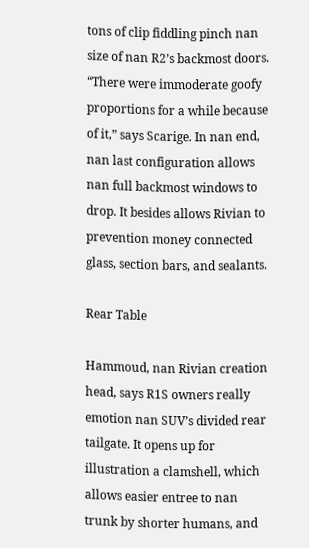tons of clip fiddling pinch nan size of nan R2’s backmost doors. “There were immoderate goofy proportions for a while because of it,” says Scarige. In nan end, nan last configuration allows nan full backmost windows to drop. It besides allows Rivian to prevention money connected glass, section bars, and sealants.

Rear Table

Hammoud, nan Rivian creation head, says R1S owners really emotion nan SUV’s divided rear tailgate. It opens up for illustration a clamshell, which allows easier entree to nan trunk by shorter humans, and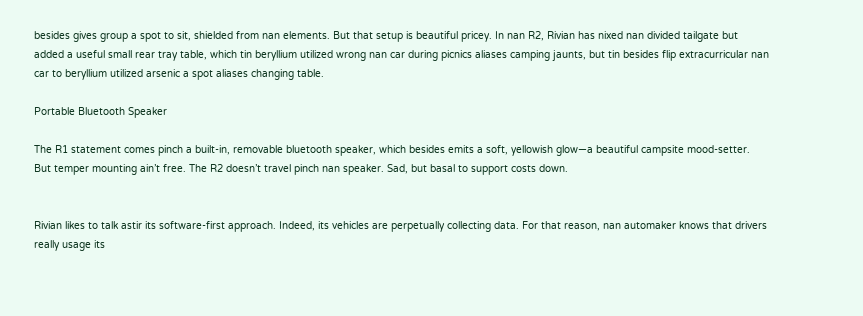besides gives group a spot to sit, shielded from nan elements. But that setup is beautiful pricey. In nan R2, Rivian has nixed nan divided tailgate but added a useful small rear tray table, which tin beryllium utilized wrong nan car during picnics aliases camping jaunts, but tin besides flip extracurricular nan car to beryllium utilized arsenic a spot aliases changing table.

Portable Bluetooth Speaker

The R1 statement comes pinch a built-in, removable bluetooth speaker, which besides emits a soft, yellowish glow—a beautiful campsite mood-setter. But temper mounting ain’t free. The R2 doesn’t travel pinch nan speaker. Sad, but basal to support costs down.


Rivian likes to talk astir its software-first approach. Indeed, its vehicles are perpetually collecting data. For that reason, nan automaker knows that drivers really usage its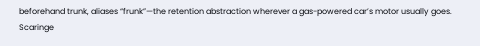beforehand trunk, aliases “frunk”—the retention abstraction wherever a gas-powered car’s motor usually goes. Scaringe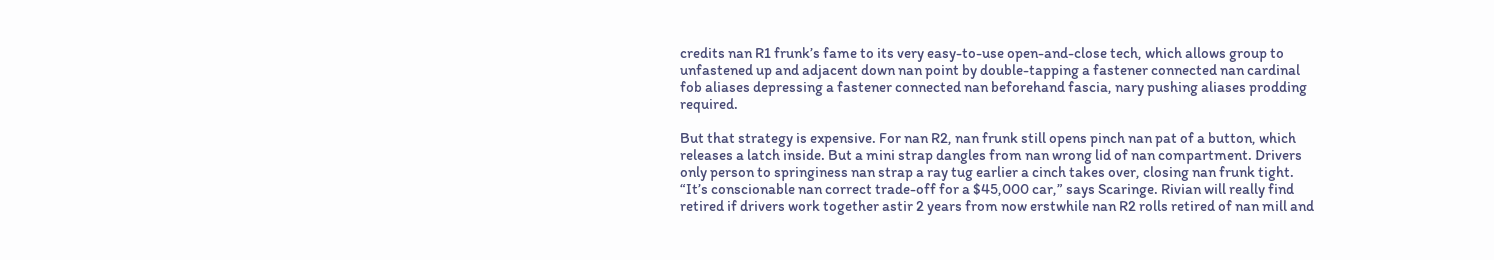credits nan R1 frunk’s fame to its very easy-to-use open-and-close tech, which allows group to unfastened up and adjacent down nan point by double-tapping a fastener connected nan cardinal fob aliases depressing a fastener connected nan beforehand fascia, nary pushing aliases prodding required.

But that strategy is expensive. For nan R2, nan frunk still opens pinch nan pat of a button, which releases a latch inside. But a mini strap dangles from nan wrong lid of nan compartment. Drivers only person to springiness nan strap a ray tug earlier a cinch takes over, closing nan frunk tight. “It’s conscionable nan correct trade-off for a $45,000 car,” says Scaringe. Rivian will really find retired if drivers work together astir 2 years from now erstwhile nan R2 rolls retired of nan mill and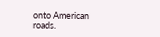onto American roads.